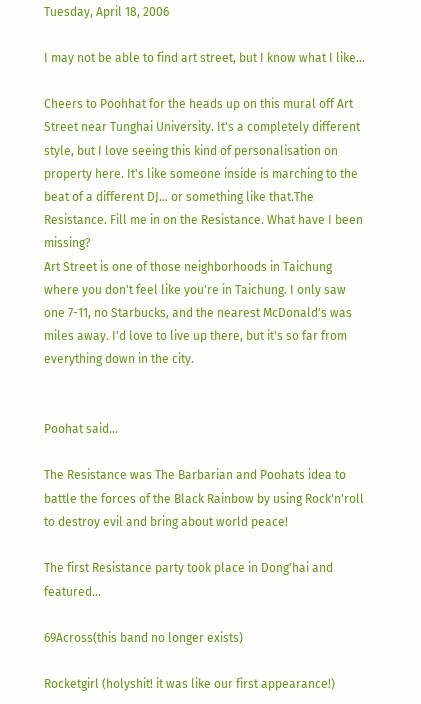Tuesday, April 18, 2006

I may not be able to find art street, but I know what I like...

Cheers to Poohhat for the heads up on this mural off Art Street near Tunghai University. It's a completely different style, but I love seeing this kind of personalisation on property here. It's like someone inside is marching to the beat of a different DJ... or something like that.The Resistance. Fill me in on the Resistance. What have I been missing?
Art Street is one of those neighborhoods in Taichung where you don't feel like you're in Taichung. I only saw one 7-11, no Starbucks, and the nearest McDonald's was miles away. I'd love to live up there, but it's so far from everything down in the city.


Poohat said...

The Resistance was The Barbarian and Poohats idea to battle the forces of the Black Rainbow by using Rock'n'roll
to destroy evil and bring about world peace!

The first Resistance party took place in Dong'hai and featured...

69Across(this band no longer exists)

Rocketgirl (holyshit! it was like our first appearance!)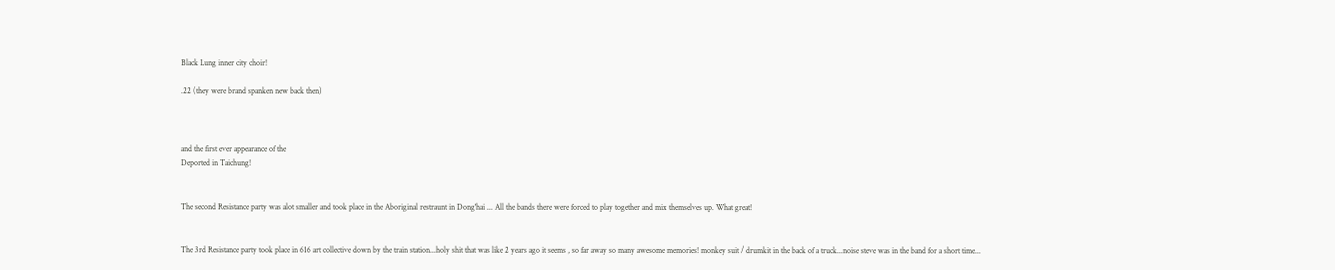Black Lung inner city choir!

.22 (they were brand spanken new back then)



and the first ever appearance of the
Deported in Taichung!


The second Resistance party was alot smaller and took place in the Aboriginal restraunt in Dong'hai ... All the bands there were forced to play together and mix themselves up. What great!


The 3rd Resistance party took place in 616 art collective down by the train station...holy shit that was like 2 years ago it seems , so far away so many awesome memories! monkey suit / drumkit in the back of a truck...noise steve was in the band for a short time...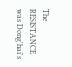The RESISTANCE was Dong'hai's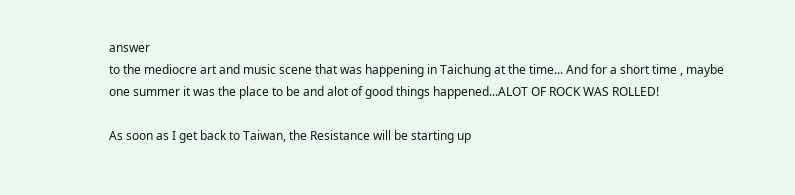answer
to the mediocre art and music scene that was happening in Taichung at the time... And for a short time , maybe one summer it was the place to be and alot of good things happened...ALOT OF ROCK WAS ROLLED!

As soon as I get back to Taiwan, the Resistance will be starting up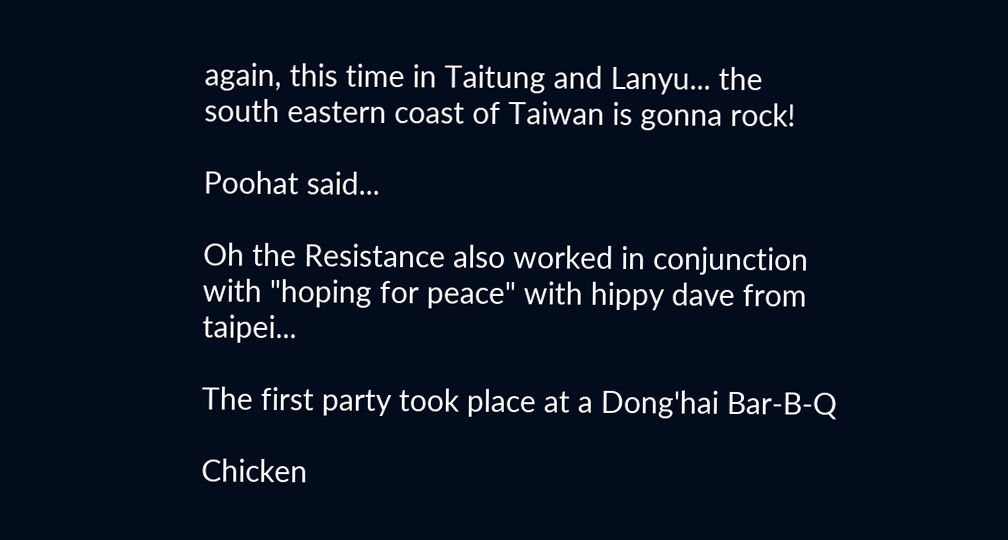again, this time in Taitung and Lanyu... the south eastern coast of Taiwan is gonna rock!

Poohat said...

Oh the Resistance also worked in conjunction with "hoping for peace" with hippy dave from taipei...

The first party took place at a Dong'hai Bar-B-Q

Chicken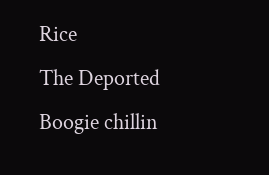Rice
The Deported
Boogie chillin